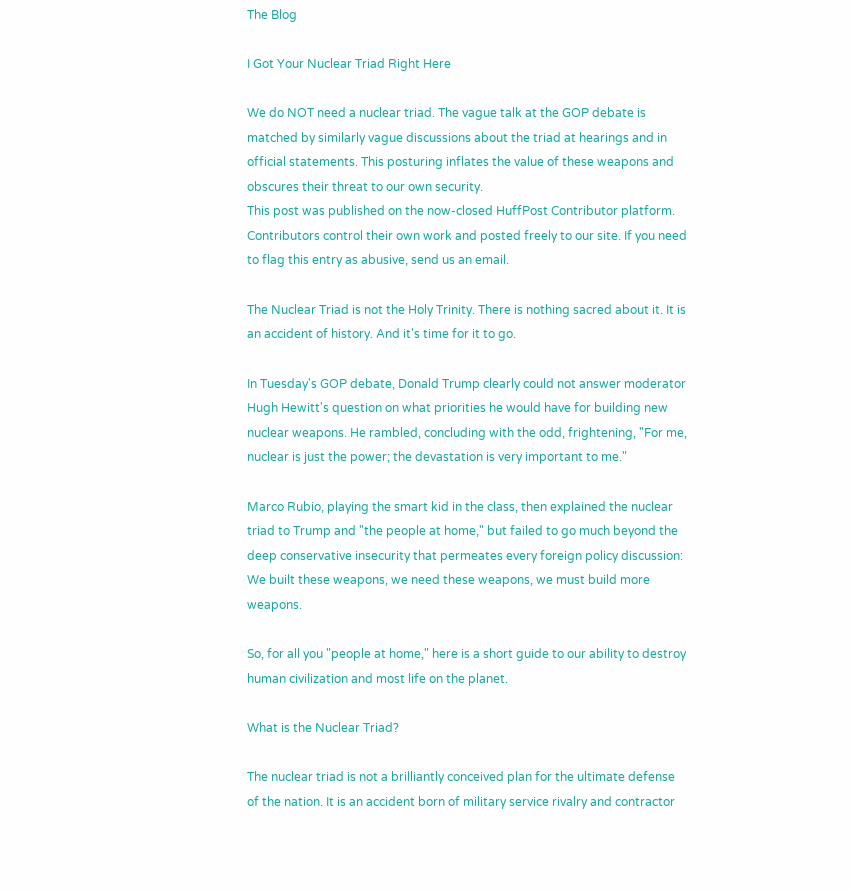The Blog

I Got Your Nuclear Triad Right Here

We do NOT need a nuclear triad. The vague talk at the GOP debate is matched by similarly vague discussions about the triad at hearings and in official statements. This posturing inflates the value of these weapons and obscures their threat to our own security.
This post was published on the now-closed HuffPost Contributor platform. Contributors control their own work and posted freely to our site. If you need to flag this entry as abusive, send us an email.

The Nuclear Triad is not the Holy Trinity. There is nothing sacred about it. It is an accident of history. And it's time for it to go.

In Tuesday's GOP debate, Donald Trump clearly could not answer moderator Hugh Hewitt's question on what priorities he would have for building new nuclear weapons. He rambled, concluding with the odd, frightening, "For me, nuclear is just the power; the devastation is very important to me."

Marco Rubio, playing the smart kid in the class, then explained the nuclear triad to Trump and "the people at home," but failed to go much beyond the deep conservative insecurity that permeates every foreign policy discussion: We built these weapons, we need these weapons, we must build more weapons.

So, for all you "people at home," here is a short guide to our ability to destroy human civilization and most life on the planet.

What is the Nuclear Triad?

The nuclear triad is not a brilliantly conceived plan for the ultimate defense of the nation. It is an accident born of military service rivalry and contractor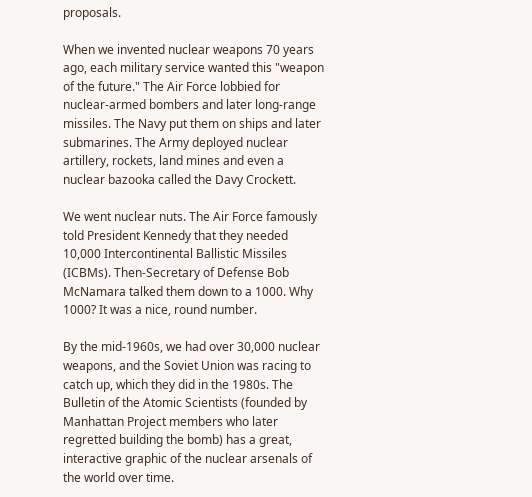proposals.

When we invented nuclear weapons 70 years ago, each military service wanted this "weapon of the future." The Air Force lobbied for nuclear-armed bombers and later long-range missiles. The Navy put them on ships and later submarines. The Army deployed nuclear artillery, rockets, land mines and even a nuclear bazooka called the Davy Crockett.

We went nuclear nuts. The Air Force famously told President Kennedy that they needed 10,000 Intercontinental Ballistic Missiles (ICBMs). Then-Secretary of Defense Bob McNamara talked them down to a 1000. Why 1000? It was a nice, round number.

By the mid-1960s, we had over 30,000 nuclear weapons, and the Soviet Union was racing to catch up, which they did in the 1980s. The Bulletin of the Atomic Scientists (founded by Manhattan Project members who later regretted building the bomb) has a great, interactive graphic of the nuclear arsenals of the world over time.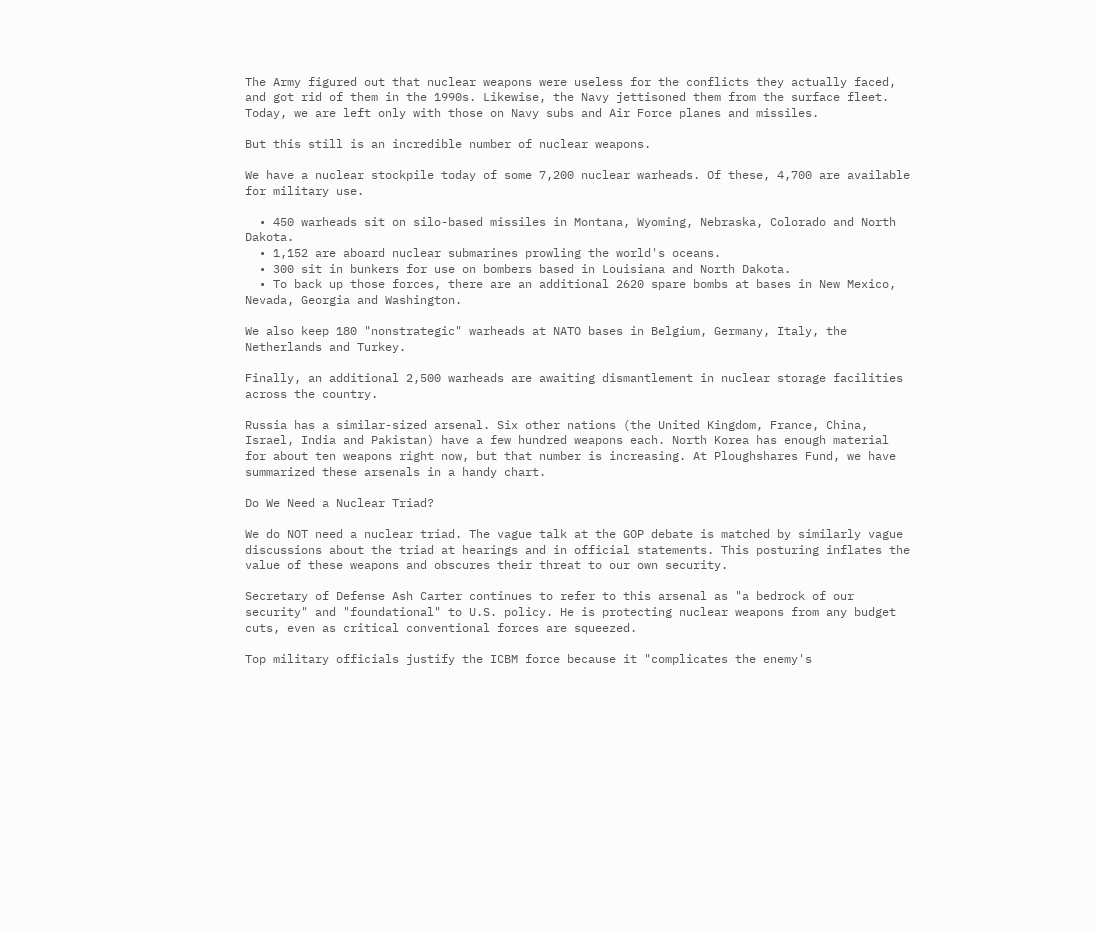The Army figured out that nuclear weapons were useless for the conflicts they actually faced, and got rid of them in the 1990s. Likewise, the Navy jettisoned them from the surface fleet. Today, we are left only with those on Navy subs and Air Force planes and missiles.

But this still is an incredible number of nuclear weapons.

We have a nuclear stockpile today of some 7,200 nuclear warheads. Of these, 4,700 are available for military use.

  • 450 warheads sit on silo-based missiles in Montana, Wyoming, Nebraska, Colorado and North Dakota.
  • 1,152 are aboard nuclear submarines prowling the world's oceans.
  • 300 sit in bunkers for use on bombers based in Louisiana and North Dakota.
  • To back up those forces, there are an additional 2620 spare bombs at bases in New Mexico, Nevada, Georgia and Washington.

We also keep 180 "nonstrategic" warheads at NATO bases in Belgium, Germany, Italy, the Netherlands and Turkey.

Finally, an additional 2,500 warheads are awaiting dismantlement in nuclear storage facilities across the country.

Russia has a similar-sized arsenal. Six other nations (the United Kingdom, France, China, Israel, India and Pakistan) have a few hundred weapons each. North Korea has enough material for about ten weapons right now, but that number is increasing. At Ploughshares Fund, we have summarized these arsenals in a handy chart.

Do We Need a Nuclear Triad?

We do NOT need a nuclear triad. The vague talk at the GOP debate is matched by similarly vague discussions about the triad at hearings and in official statements. This posturing inflates the value of these weapons and obscures their threat to our own security.

Secretary of Defense Ash Carter continues to refer to this arsenal as "a bedrock of our security" and "foundational" to U.S. policy. He is protecting nuclear weapons from any budget cuts, even as critical conventional forces are squeezed.

Top military officials justify the ICBM force because it "complicates the enemy's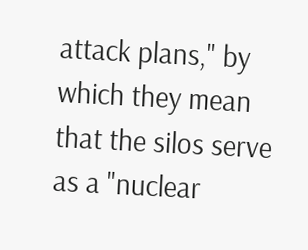attack plans," by which they mean that the silos serve as a "nuclear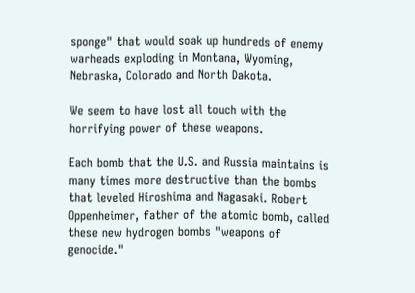sponge" that would soak up hundreds of enemy warheads exploding in Montana, Wyoming, Nebraska, Colorado and North Dakota.

We seem to have lost all touch with the horrifying power of these weapons.

Each bomb that the U.S. and Russia maintains is many times more destructive than the bombs that leveled Hiroshima and Nagasaki. Robert Oppenheimer, father of the atomic bomb, called these new hydrogen bombs "weapons of genocide."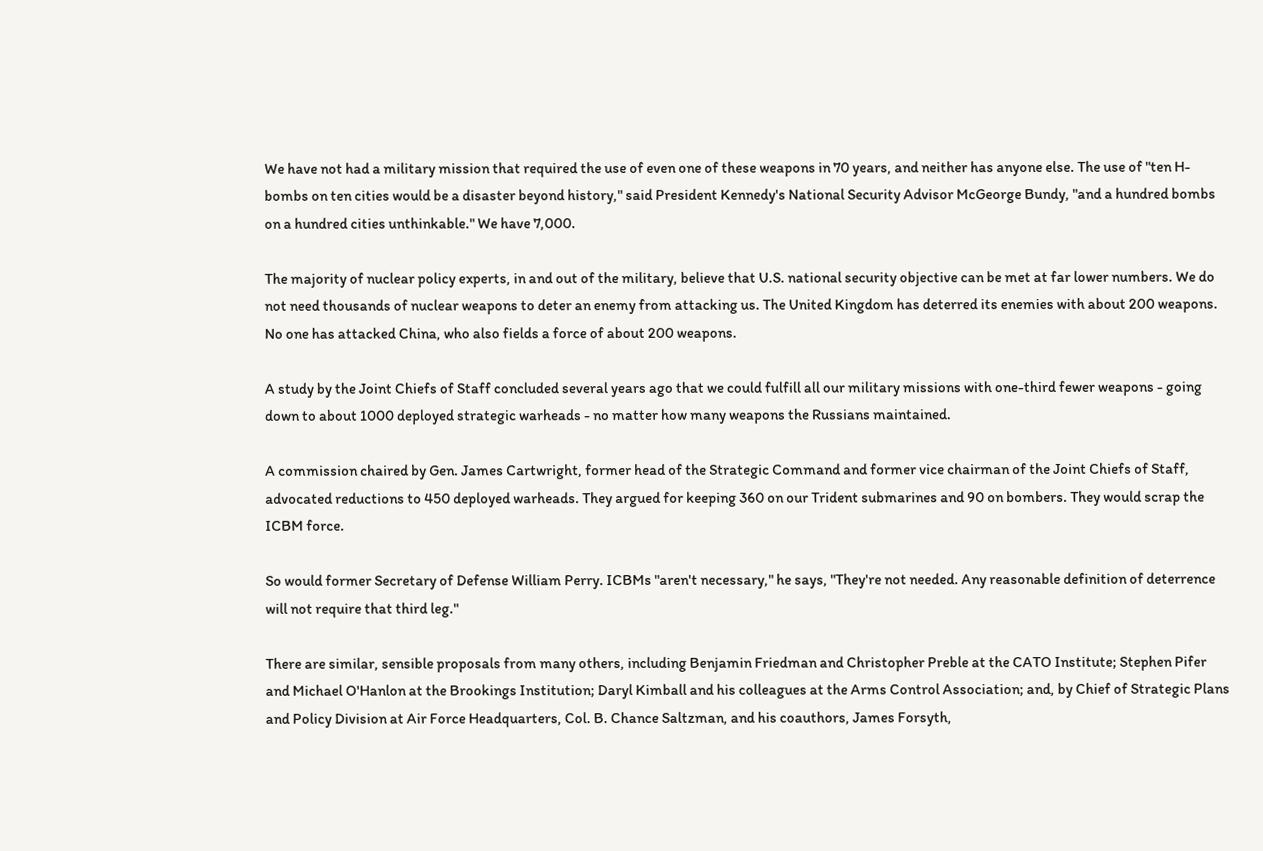We have not had a military mission that required the use of even one of these weapons in 70 years, and neither has anyone else. The use of "ten H-bombs on ten cities would be a disaster beyond history," said President Kennedy's National Security Advisor McGeorge Bundy, "and a hundred bombs on a hundred cities unthinkable." We have 7,000.

The majority of nuclear policy experts, in and out of the military, believe that U.S. national security objective can be met at far lower numbers. We do not need thousands of nuclear weapons to deter an enemy from attacking us. The United Kingdom has deterred its enemies with about 200 weapons. No one has attacked China, who also fields a force of about 200 weapons.

A study by the Joint Chiefs of Staff concluded several years ago that we could fulfill all our military missions with one-third fewer weapons - going down to about 1000 deployed strategic warheads - no matter how many weapons the Russians maintained.

A commission chaired by Gen. James Cartwright, former head of the Strategic Command and former vice chairman of the Joint Chiefs of Staff, advocated reductions to 450 deployed warheads. They argued for keeping 360 on our Trident submarines and 90 on bombers. They would scrap the ICBM force.

So would former Secretary of Defense William Perry. ICBMs "aren't necessary," he says, "They're not needed. Any reasonable definition of deterrence will not require that third leg."

There are similar, sensible proposals from many others, including Benjamin Friedman and Christopher Preble at the CATO Institute; Stephen Pifer and Michael O'Hanlon at the Brookings Institution; Daryl Kimball and his colleagues at the Arms Control Association; and, by Chief of Strategic Plans and Policy Division at Air Force Headquarters, Col. B. Chance Saltzman, and his coauthors, James Forsyth,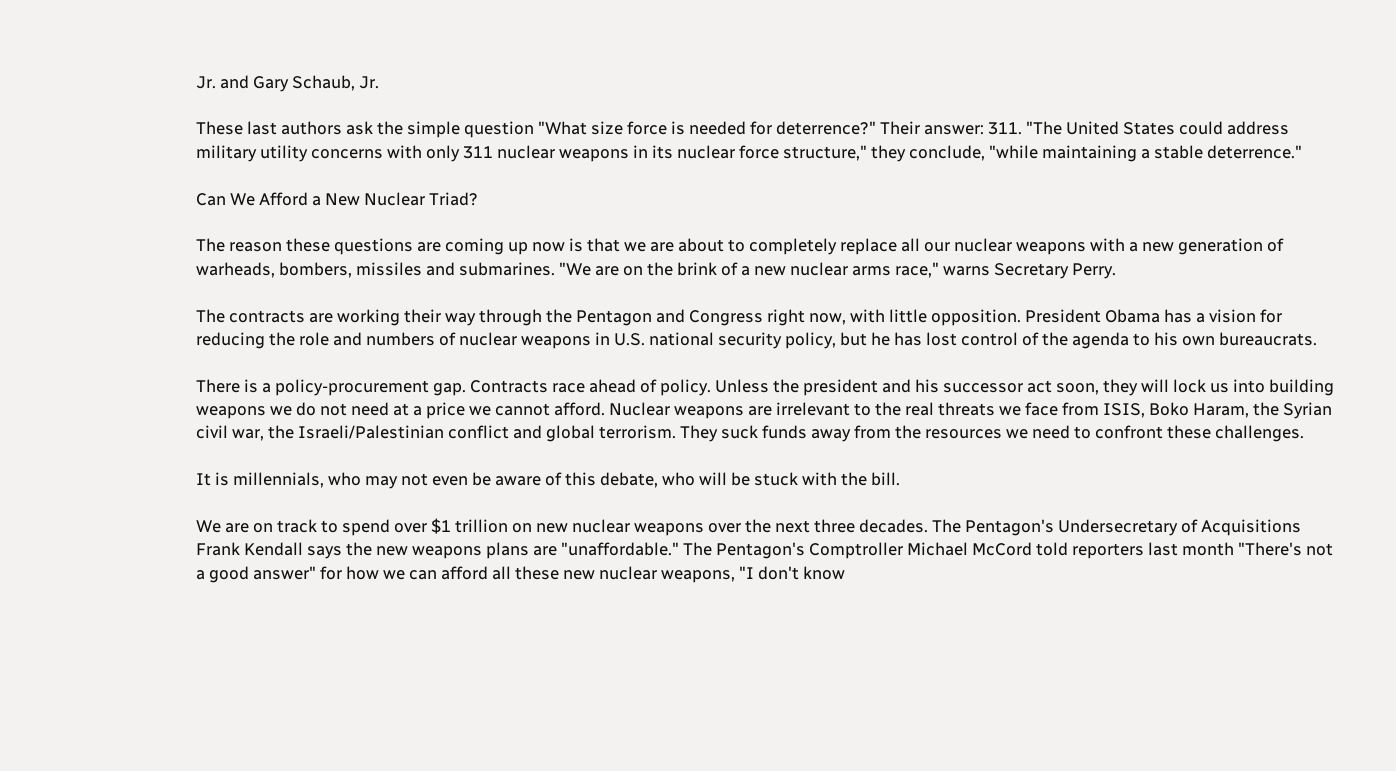Jr. and Gary Schaub, Jr.

These last authors ask the simple question "What size force is needed for deterrence?" Their answer: 311. "The United States could address military utility concerns with only 311 nuclear weapons in its nuclear force structure," they conclude, "while maintaining a stable deterrence."

Can We Afford a New Nuclear Triad?

The reason these questions are coming up now is that we are about to completely replace all our nuclear weapons with a new generation of warheads, bombers, missiles and submarines. "We are on the brink of a new nuclear arms race," warns Secretary Perry.

The contracts are working their way through the Pentagon and Congress right now, with little opposition. President Obama has a vision for reducing the role and numbers of nuclear weapons in U.S. national security policy, but he has lost control of the agenda to his own bureaucrats.

There is a policy-procurement gap. Contracts race ahead of policy. Unless the president and his successor act soon, they will lock us into building weapons we do not need at a price we cannot afford. Nuclear weapons are irrelevant to the real threats we face from ISIS, Boko Haram, the Syrian civil war, the Israeli/Palestinian conflict and global terrorism. They suck funds away from the resources we need to confront these challenges.

It is millennials, who may not even be aware of this debate, who will be stuck with the bill.

We are on track to spend over $1 trillion on new nuclear weapons over the next three decades. The Pentagon's Undersecretary of Acquisitions Frank Kendall says the new weapons plans are "unaffordable." The Pentagon's Comptroller Michael McCord told reporters last month "There's not a good answer" for how we can afford all these new nuclear weapons, "I don't know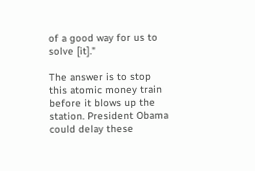of a good way for us to solve [it]."

The answer is to stop this atomic money train before it blows up the station. President Obama could delay these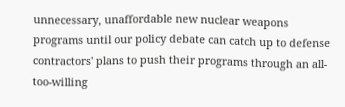unnecessary, unaffordable new nuclear weapons programs until our policy debate can catch up to defense contractors' plans to push their programs through an all-too-willing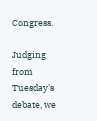Congress.

Judging from Tuesday's debate, we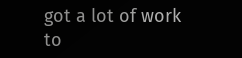got a lot of work to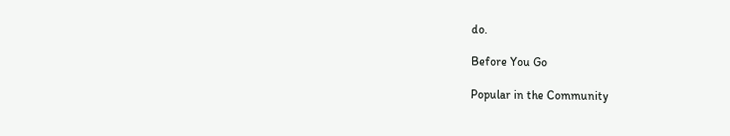do.

Before You Go

Popular in the Community